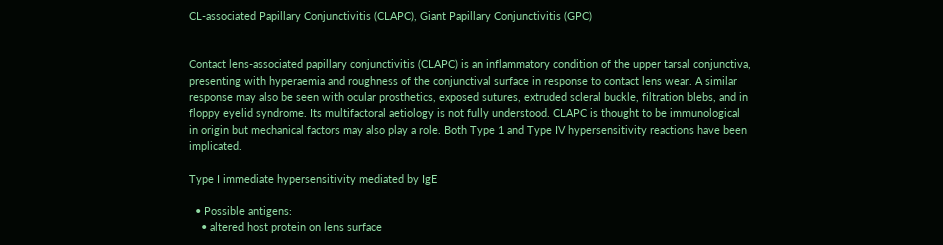CL-associated Papillary Conjunctivitis (CLAPC), Giant Papillary Conjunctivitis (GPC)


Contact lens-associated papillary conjunctivitis (CLAPC) is an inflammatory condition of the upper tarsal conjunctiva, presenting with hyperaemia and roughness of the conjunctival surface in response to contact lens wear. A similar response may also be seen with ocular prosthetics, exposed sutures, extruded scleral buckle, filtration blebs, and in floppy eyelid syndrome. Its multifactoral aetiology is not fully understood. CLAPC is thought to be immunological in origin but mechanical factors may also play a role. Both Type 1 and Type IV hypersensitivity reactions have been implicated.

Type I immediate hypersensitivity mediated by IgE

  • Possible antigens:
    • altered host protein on lens surface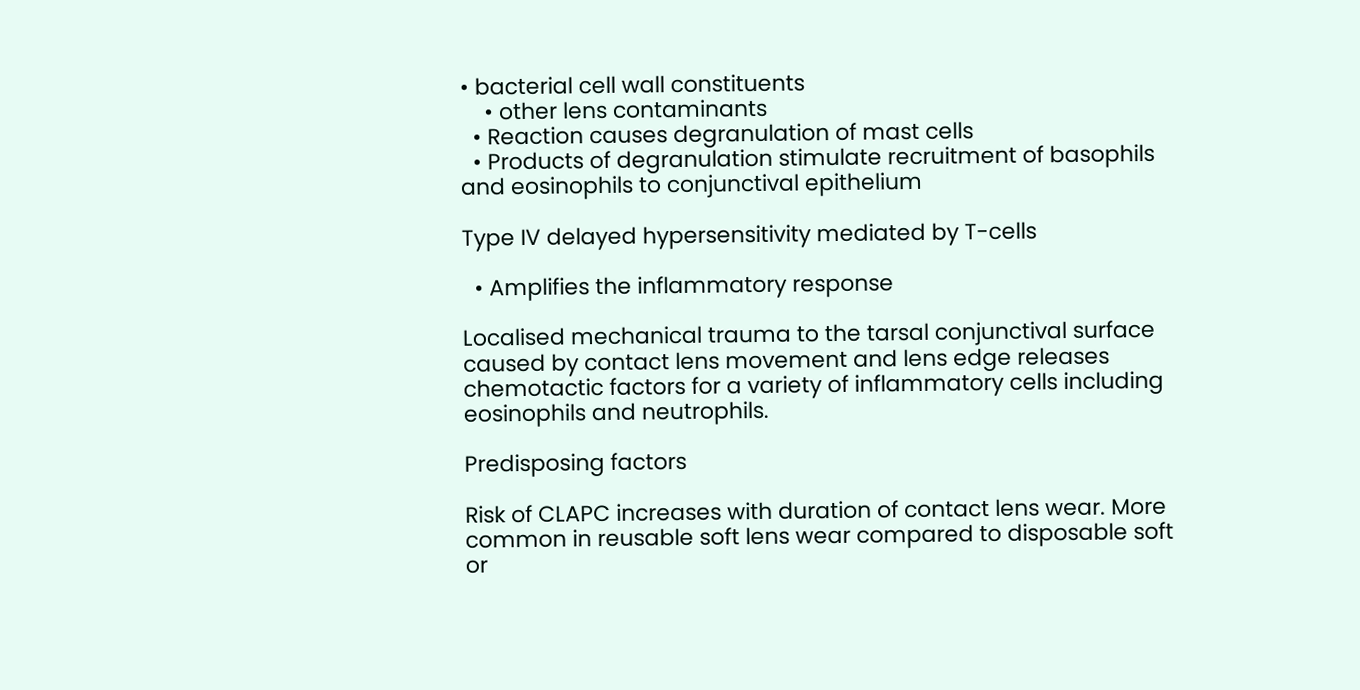• bacterial cell wall constituents
    • other lens contaminants
  • Reaction causes degranulation of mast cells
  • Products of degranulation stimulate recruitment of basophils and eosinophils to conjunctival epithelium

Type IV delayed hypersensitivity mediated by T-cells

  • Amplifies the inflammatory response

Localised mechanical trauma to the tarsal conjunctival surface caused by contact lens movement and lens edge releases chemotactic factors for a variety of inflammatory cells including eosinophils and neutrophils.

Predisposing factors

Risk of CLAPC increases with duration of contact lens wear. More common in reusable soft lens wear compared to disposable soft or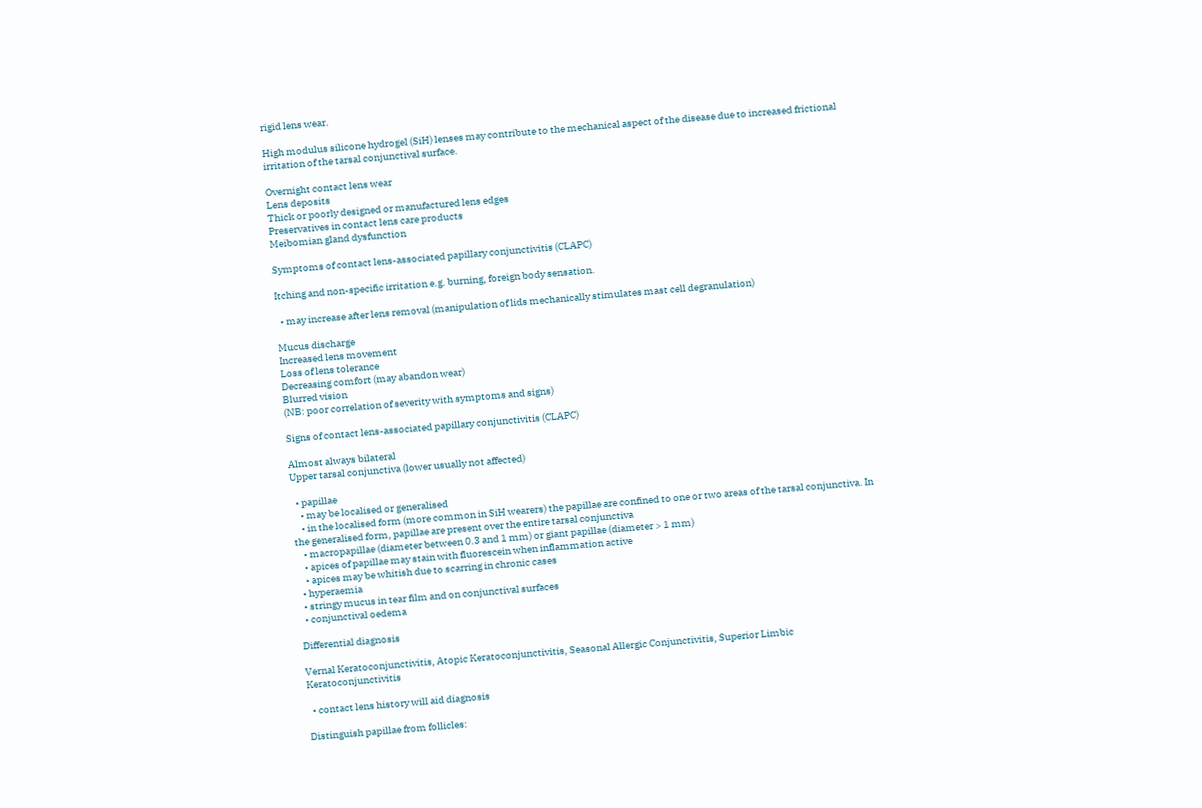rigid lens wear.

High modulus silicone hydrogel (SiH) lenses may contribute to the mechanical aspect of the disease due to increased frictional irritation of the tarsal conjunctival surface.

Overnight contact lens wear
Lens deposits
Thick or poorly designed or manufactured lens edges
Preservatives in contact lens care products
Meibomian gland dysfunction

Symptoms of contact lens-associated papillary conjunctivitis (CLAPC)

Itching and non-specific irritation e.g. burning, foreign body sensation.

  • may increase after lens removal (manipulation of lids mechanically stimulates mast cell degranulation)

Mucus discharge
Increased lens movement
Loss of lens tolerance
Decreasing comfort (may abandon wear)
Blurred vision
(NB: poor correlation of severity with symptoms and signs)

Signs of contact lens-associated papillary conjunctivitis (CLAPC)

Almost always bilateral
Upper tarsal conjunctiva (lower usually not affected)

  • papillae
    • may be localised or generalised
    • in the localised form (more common in SiH wearers) the papillae are confined to one or two areas of the tarsal conjunctiva. In the generalised form, papillae are present over the entire tarsal conjunctiva
    • macropapillae (diameter between 0.3 and 1 mm) or giant papillae (diameter > 1 mm)
    • apices of papillae may stain with fluorescein when inflammation active
    • apices may be whitish due to scarring in chronic cases
  • hyperaemia
  • stringy mucus in tear film and on conjunctival surfaces
  • conjunctival oedema

Differential diagnosis

Vernal Keratoconjunctivitis, Atopic Keratoconjunctivitis, Seasonal Allergic Conjunctivitis, Superior Limbic Keratoconjunctivitis

  • contact lens history will aid diagnosis

Distinguish papillae from follicles: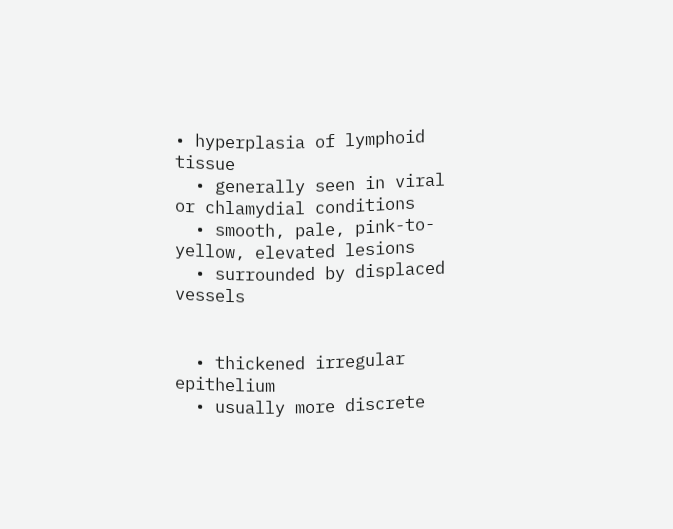• hyperplasia of lymphoid tissue
  • generally seen in viral or chlamydial conditions
  • smooth, pale, pink-to-yellow, elevated lesions
  • surrounded by displaced vessels


  • thickened irregular epithelium
  • usually more discrete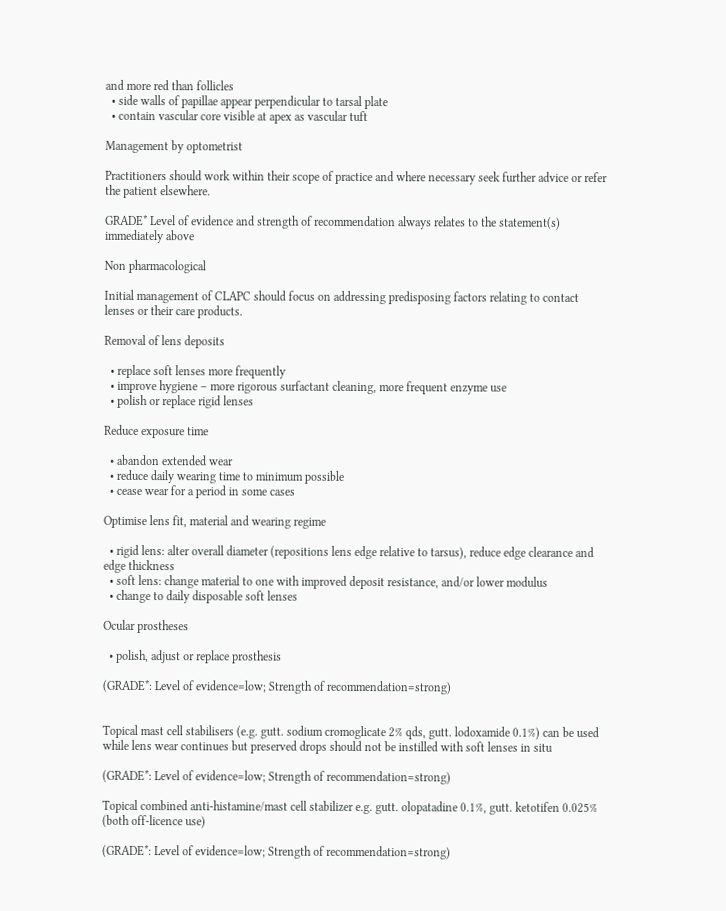and more red than follicles
  • side walls of papillae appear perpendicular to tarsal plate
  • contain vascular core visible at apex as vascular tuft

Management by optometrist

Practitioners should work within their scope of practice and where necessary seek further advice or refer the patient elsewhere.

GRADE* Level of evidence and strength of recommendation always relates to the statement(s) immediately above

Non pharmacological

Initial management of CLAPC should focus on addressing predisposing factors relating to contact lenses or their care products.

Removal of lens deposits

  • replace soft lenses more frequently
  • improve hygiene – more rigorous surfactant cleaning, more frequent enzyme use
  • polish or replace rigid lenses

Reduce exposure time

  • abandon extended wear
  • reduce daily wearing time to minimum possible
  • cease wear for a period in some cases

Optimise lens fit, material and wearing regime

  • rigid lens: alter overall diameter (repositions lens edge relative to tarsus), reduce edge clearance and edge thickness
  • soft lens: change material to one with improved deposit resistance, and/or lower modulus
  • change to daily disposable soft lenses

Ocular prostheses

  • polish, adjust or replace prosthesis

(GRADE*: Level of evidence=low; Strength of recommendation=strong)


Topical mast cell stabilisers (e.g. gutt. sodium cromoglicate 2% qds, gutt. lodoxamide 0.1%) can be used while lens wear continues but preserved drops should not be instilled with soft lenses in situ

(GRADE*: Level of evidence=low; Strength of recommendation=strong)

Topical combined anti-histamine/mast cell stabilizer e.g. gutt. olopatadine 0.1%, gutt. ketotifen 0.025% (both off-licence use)

(GRADE*: Level of evidence=low; Strength of recommendation=strong)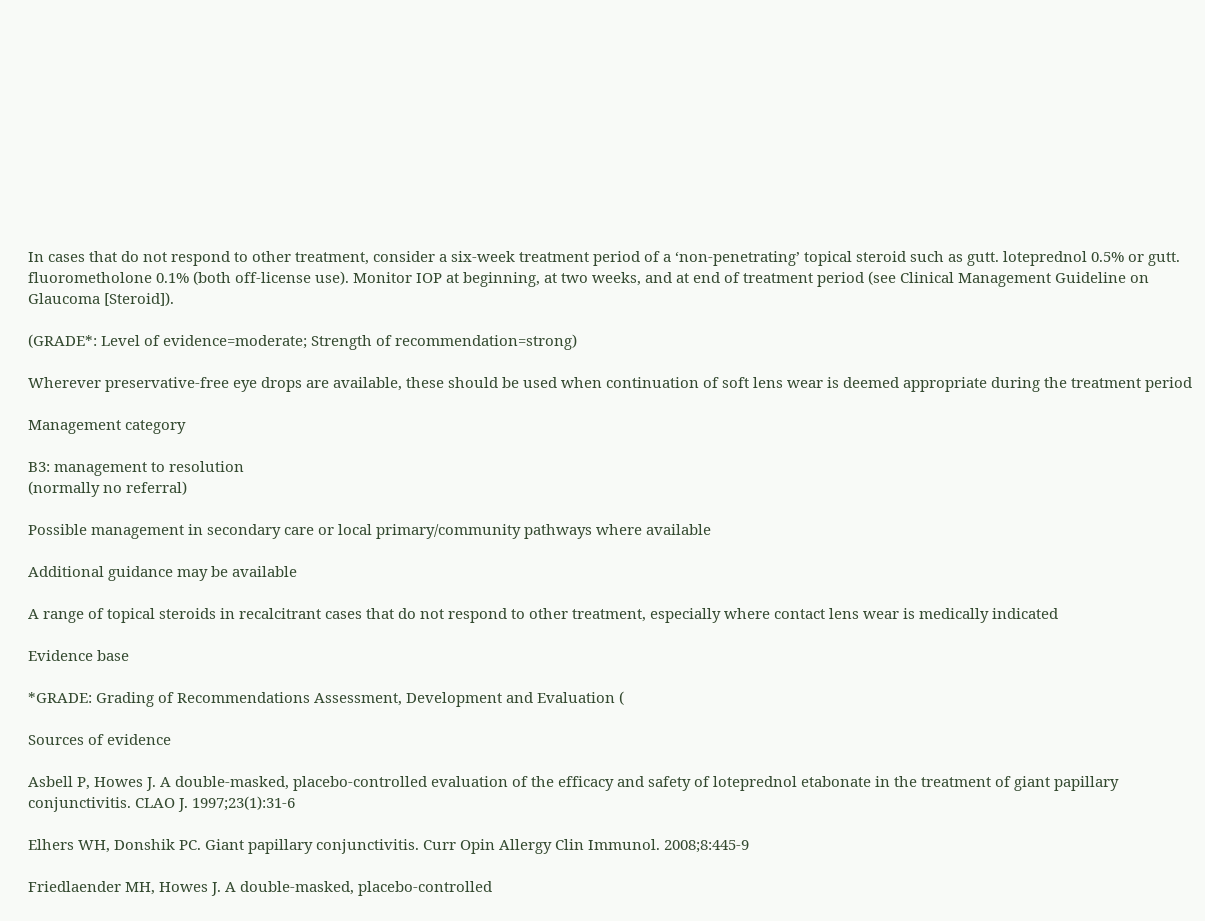In cases that do not respond to other treatment, consider a six-week treatment period of a ‘non-penetrating’ topical steroid such as gutt. loteprednol 0.5% or gutt. fluorometholone 0.1% (both off-license use). Monitor IOP at beginning, at two weeks, and at end of treatment period (see Clinical Management Guideline on Glaucoma [Steroid]).

(GRADE*: Level of evidence=moderate; Strength of recommendation=strong)

Wherever preservative-free eye drops are available, these should be used when continuation of soft lens wear is deemed appropriate during the treatment period

Management category

B3: management to resolution
(normally no referral)

Possible management in secondary care or local primary/community pathways where available

Additional guidance may be available

A range of topical steroids in recalcitrant cases that do not respond to other treatment, especially where contact lens wear is medically indicated

Evidence base

*GRADE: Grading of Recommendations Assessment, Development and Evaluation (

Sources of evidence

Asbell P, Howes J. A double-masked, placebo-controlled evaluation of the efficacy and safety of loteprednol etabonate in the treatment of giant papillary conjunctivitis. CLAO J. 1997;23(1):31-6

Elhers WH, Donshik PC. Giant papillary conjunctivitis. Curr Opin Allergy Clin Immunol. 2008;8:445-9

Friedlaender MH, Howes J. A double-masked, placebo-controlled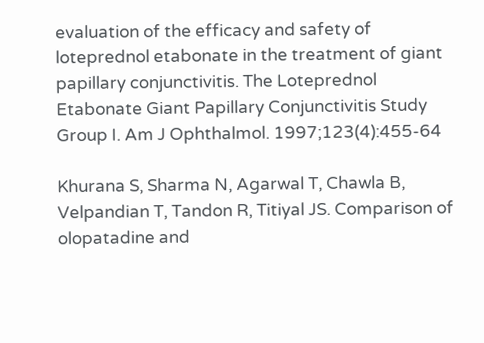evaluation of the efficacy and safety of loteprednol etabonate in the treatment of giant papillary conjunctivitis. The Loteprednol Etabonate Giant Papillary Conjunctivitis Study Group I. Am J Ophthalmol. 1997;123(4):455-64

Khurana S, Sharma N, Agarwal T, Chawla B, Velpandian T, Tandon R, Titiyal JS. Comparison of olopatadine and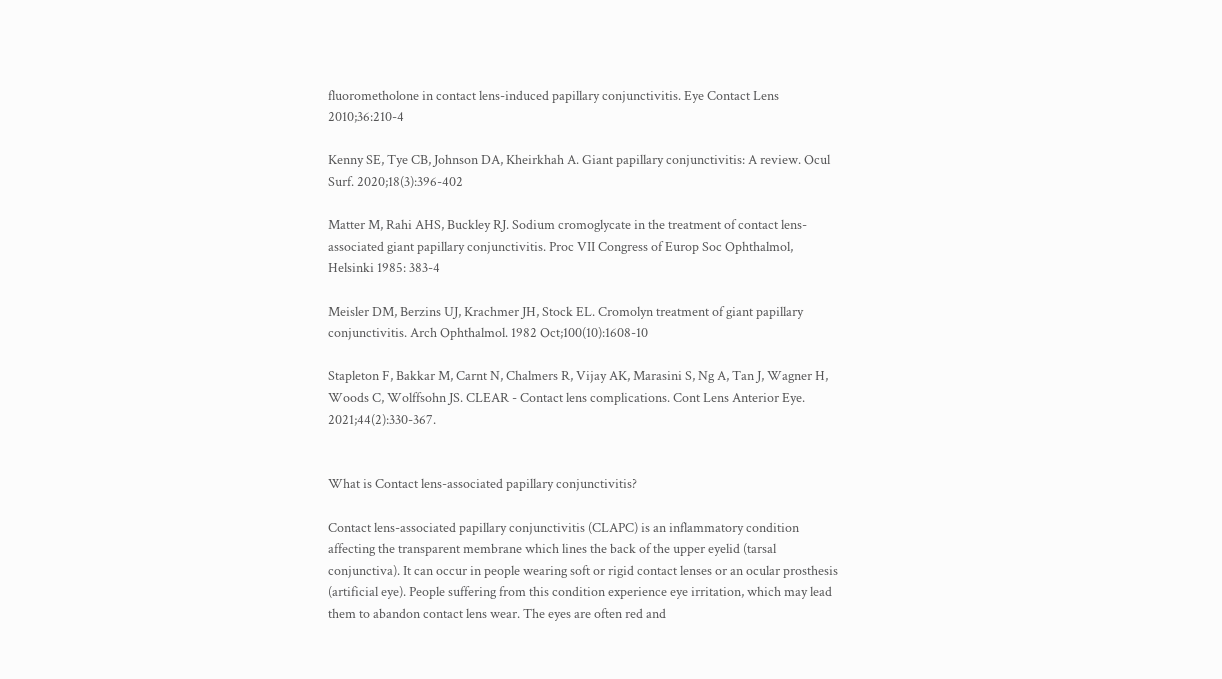fluorometholone in contact lens-induced papillary conjunctivitis. Eye Contact Lens 2010;36:210-4

Kenny SE, Tye CB, Johnson DA, Kheirkhah A. Giant papillary conjunctivitis: A review. Ocul Surf. 2020;18(3):396-402

Matter M, Rahi AHS, Buckley RJ. Sodium cromoglycate in the treatment of contact lens-associated giant papillary conjunctivitis. Proc VII Congress of Europ Soc Ophthalmol, Helsinki 1985: 383-4

Meisler DM, Berzins UJ, Krachmer JH, Stock EL. Cromolyn treatment of giant papillary conjunctivitis. Arch Ophthalmol. 1982 Oct;100(10):1608-10

Stapleton F, Bakkar M, Carnt N, Chalmers R, Vijay AK, Marasini S, Ng A, Tan J, Wagner H, Woods C, Wolffsohn JS. CLEAR - Contact lens complications. Cont Lens Anterior Eye. 2021;44(2):330-367.


What is Contact lens-associated papillary conjunctivitis?

Contact lens-associated papillary conjunctivitis (CLAPC) is an inflammatory condition affecting the transparent membrane which lines the back of the upper eyelid (tarsal conjunctiva). It can occur in people wearing soft or rigid contact lenses or an ocular prosthesis (artificial eye). People suffering from this condition experience eye irritation, which may lead them to abandon contact lens wear. The eyes are often red and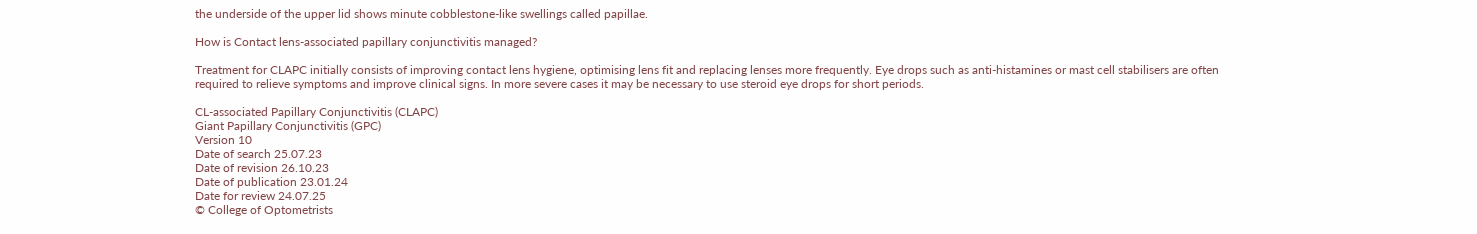the underside of the upper lid shows minute cobblestone-like swellings called papillae.

How is Contact lens-associated papillary conjunctivitis managed?

Treatment for CLAPC initially consists of improving contact lens hygiene, optimising lens fit and replacing lenses more frequently. Eye drops such as anti-histamines or mast cell stabilisers are often required to relieve symptoms and improve clinical signs. In more severe cases it may be necessary to use steroid eye drops for short periods.

CL-associated Papillary Conjunctivitis (CLAPC)
Giant Papillary Conjunctivitis (GPC)
Version 10
Date of search 25.07.23
Date of revision 26.10.23
Date of publication 23.01.24
Date for review 24.07.25
© College of Optometrists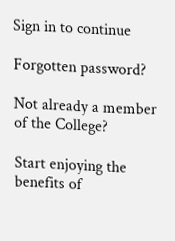Sign in to continue

Forgotten password?

Not already a member of the College?

Start enjoying the benefits of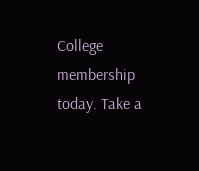College membership today. Take a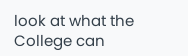look at what the College can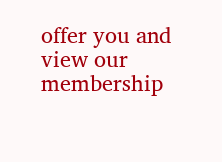offer you and view our membership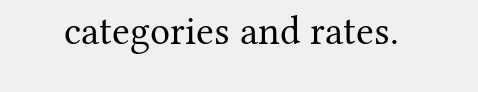categories and rates.